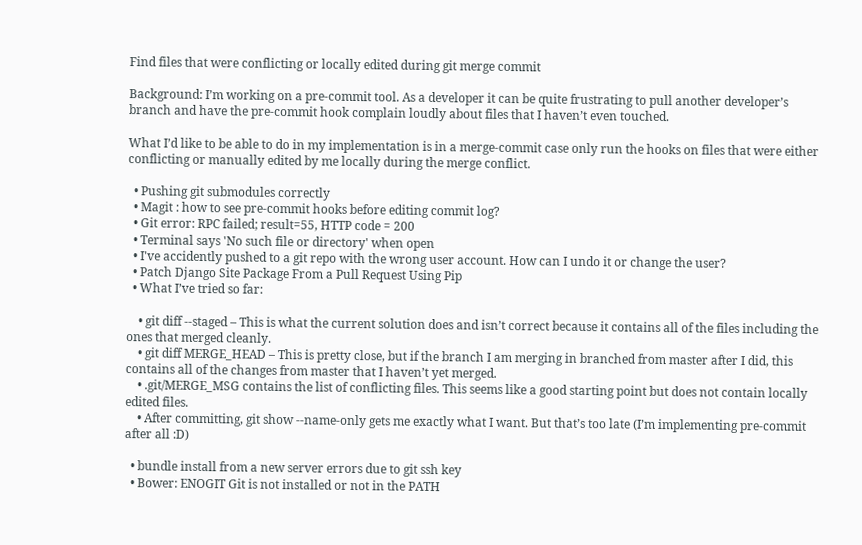Find files that were conflicting or locally edited during git merge commit

Background: I’m working on a pre-commit tool. As a developer it can be quite frustrating to pull another developer’s branch and have the pre-commit hook complain loudly about files that I haven’t even touched.

What I’d like to be able to do in my implementation is in a merge-commit case only run the hooks on files that were either conflicting or manually edited by me locally during the merge conflict.

  • Pushing git submodules correctly
  • Magit : how to see pre-commit hooks before editing commit log?
  • Git error: RPC failed; result=55, HTTP code = 200
  • Terminal says 'No such file or directory' when open
  • I've accidently pushed to a git repo with the wrong user account. How can I undo it or change the user?
  • Patch Django Site Package From a Pull Request Using Pip
  • What I’ve tried so far:

    • git diff --staged – This is what the current solution does and isn’t correct because it contains all of the files including the ones that merged cleanly.
    • git diff MERGE_HEAD – This is pretty close, but if the branch I am merging in branched from master after I did, this contains all of the changes from master that I haven’t yet merged.
    • .git/MERGE_MSG contains the list of conflicting files. This seems like a good starting point but does not contain locally edited files.
    • After committing, git show --name-only gets me exactly what I want. But that’s too late (I’m implementing pre-commit after all :D)

  • bundle install from a new server errors due to git ssh key
  • Bower: ENOGIT Git is not installed or not in the PATH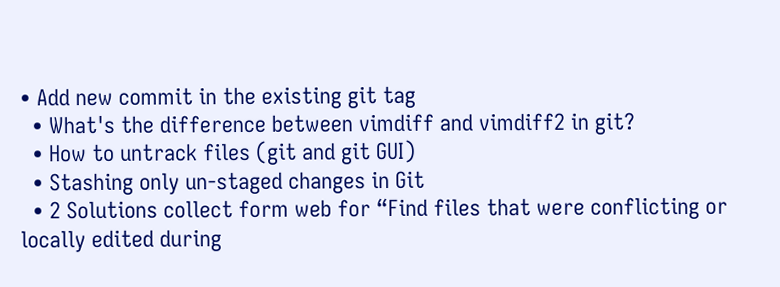• Add new commit in the existing git tag
  • What's the difference between vimdiff and vimdiff2 in git?
  • How to untrack files (git and git GUI)
  • Stashing only un-staged changes in Git
  • 2 Solutions collect form web for “Find files that were conflicting or locally edited during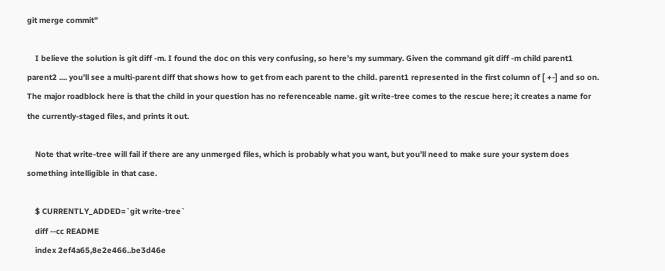git merge commit”

    I believe the solution is git diff -m. I found the doc on this very confusing, so here’s my summary. Given the command git diff -m child parent1 parent2 .... you’ll see a multi-parent diff that shows how to get from each parent to the child. parent1 represented in the first column of [ +-] and so on. The major roadblock here is that the child in your question has no referenceable name. git write-tree comes to the rescue here; it creates a name for the currently-staged files, and prints it out.

    Note that write-tree will fail if there are any unmerged files, which is probably what you want, but you’ll need to make sure your system does something intelligible in that case.

    $ CURRENTLY_ADDED=`git write-tree`
    diff --cc README
    index 2ef4a65,8e2e466..be3d46e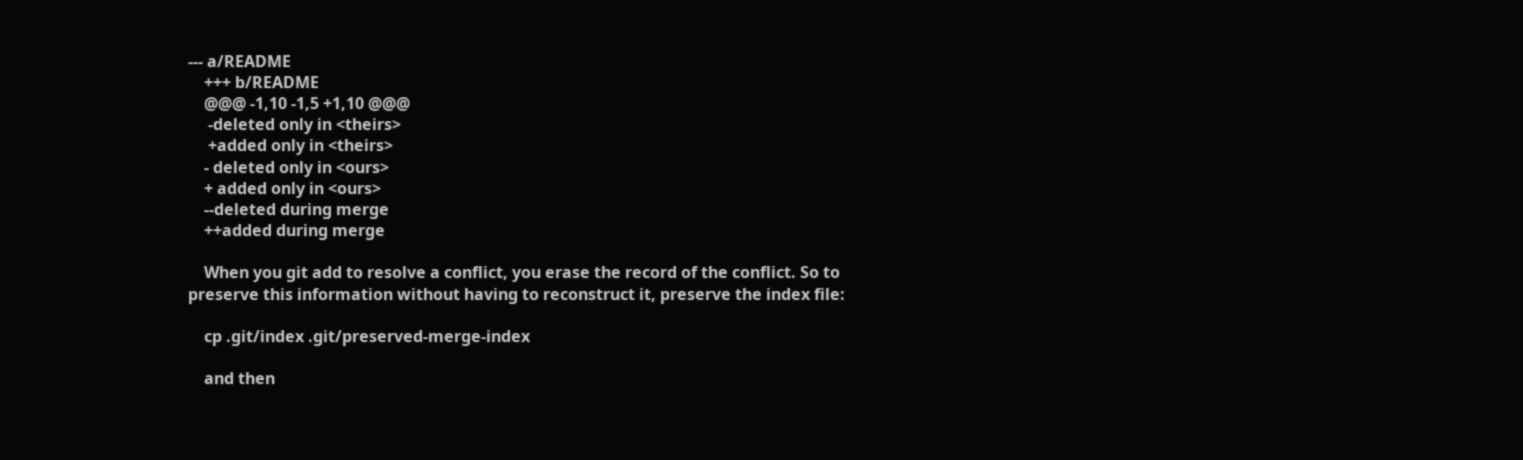--- a/README
    +++ b/README
    @@@ -1,10 -1,5 +1,10 @@@
     -deleted only in <theirs>
     +added only in <theirs>
    - deleted only in <ours>
    + added only in <ours>
    --deleted during merge
    ++added during merge

    When you git add to resolve a conflict, you erase the record of the conflict. So to preserve this information without having to reconstruct it, preserve the index file:

    cp .git/index .git/preserved-merge-index

    and then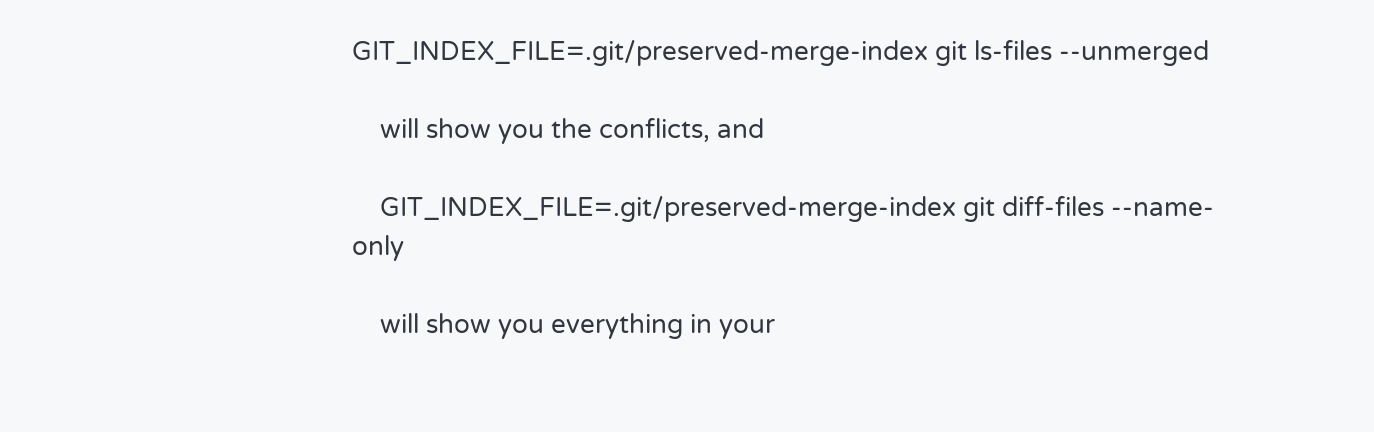GIT_INDEX_FILE=.git/preserved-merge-index git ls-files --unmerged

    will show you the conflicts, and

    GIT_INDEX_FILE=.git/preserved-merge-index git diff-files --name-only

    will show you everything in your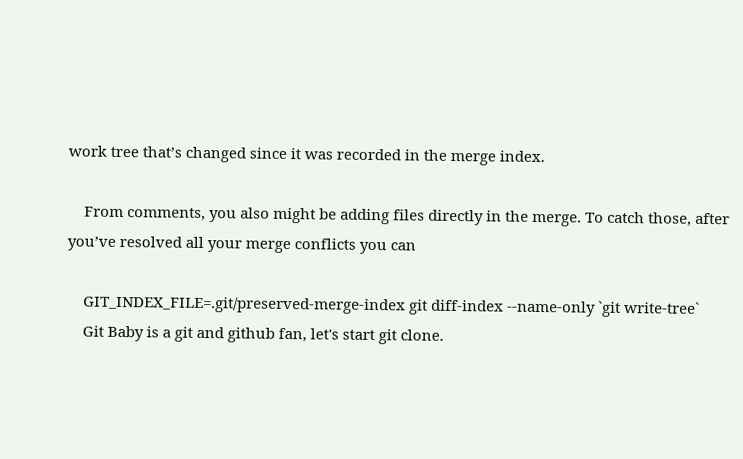work tree that’s changed since it was recorded in the merge index.

    From comments, you also might be adding files directly in the merge. To catch those, after you’ve resolved all your merge conflicts you can

    GIT_INDEX_FILE=.git/preserved-merge-index git diff-index --name-only `git write-tree`
    Git Baby is a git and github fan, let's start git clone.